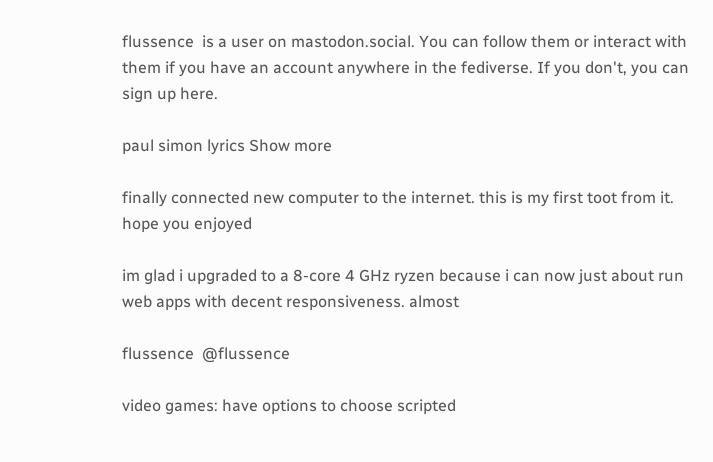flussence  is a user on mastodon.social. You can follow them or interact with them if you have an account anywhere in the fediverse. If you don't, you can sign up here.

paul simon lyrics Show more

finally connected new computer to the internet. this is my first toot from it. hope you enjoyed

im glad i upgraded to a 8-core 4 GHz ryzen because i can now just about run web apps with decent responsiveness. almost

flussence  @flussence

video games: have options to choose scripted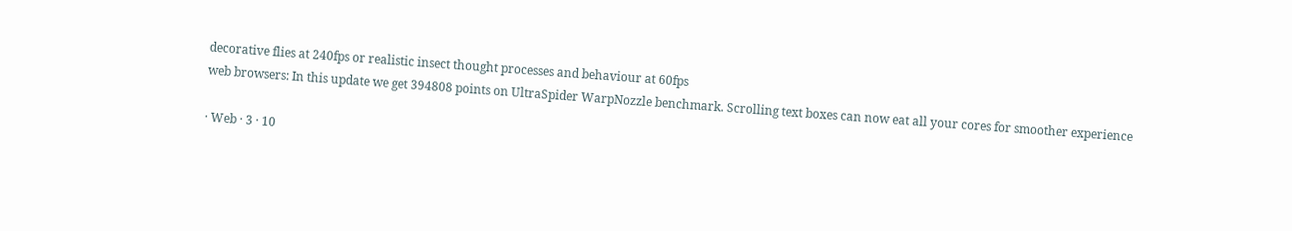decorative flies at 240fps or realistic insect thought processes and behaviour at 60fps
web browsers: In this update we get 394808 points on UltraSpider WarpNozzle benchmark. Scrolling text boxes can now eat all your cores for smoother experience

· Web · 3 · 10